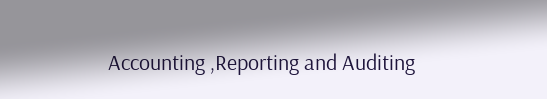Accounting ,Reporting and Auditing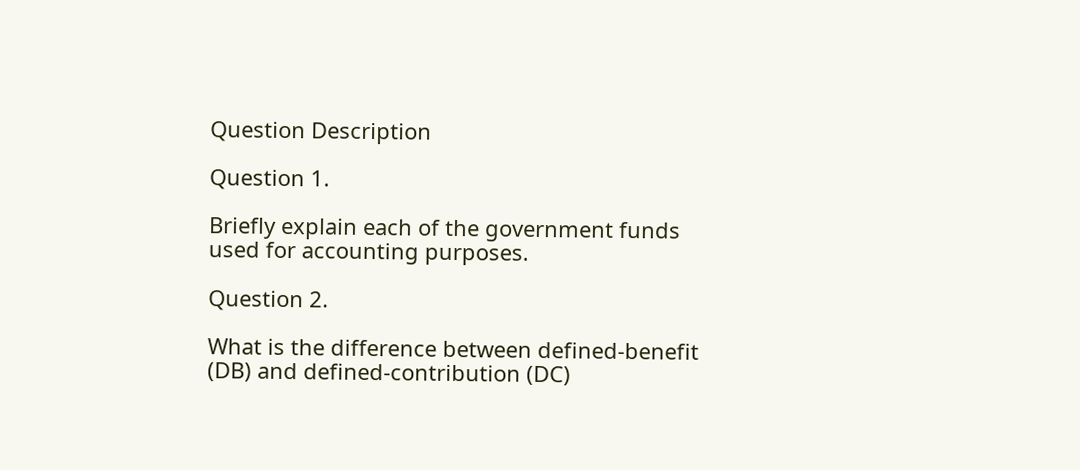Question Description

Question 1.

Briefly explain each of the government funds used for accounting purposes.

Question 2.

What is the difference between defined-benefit (DB) and defined-contribution (DC)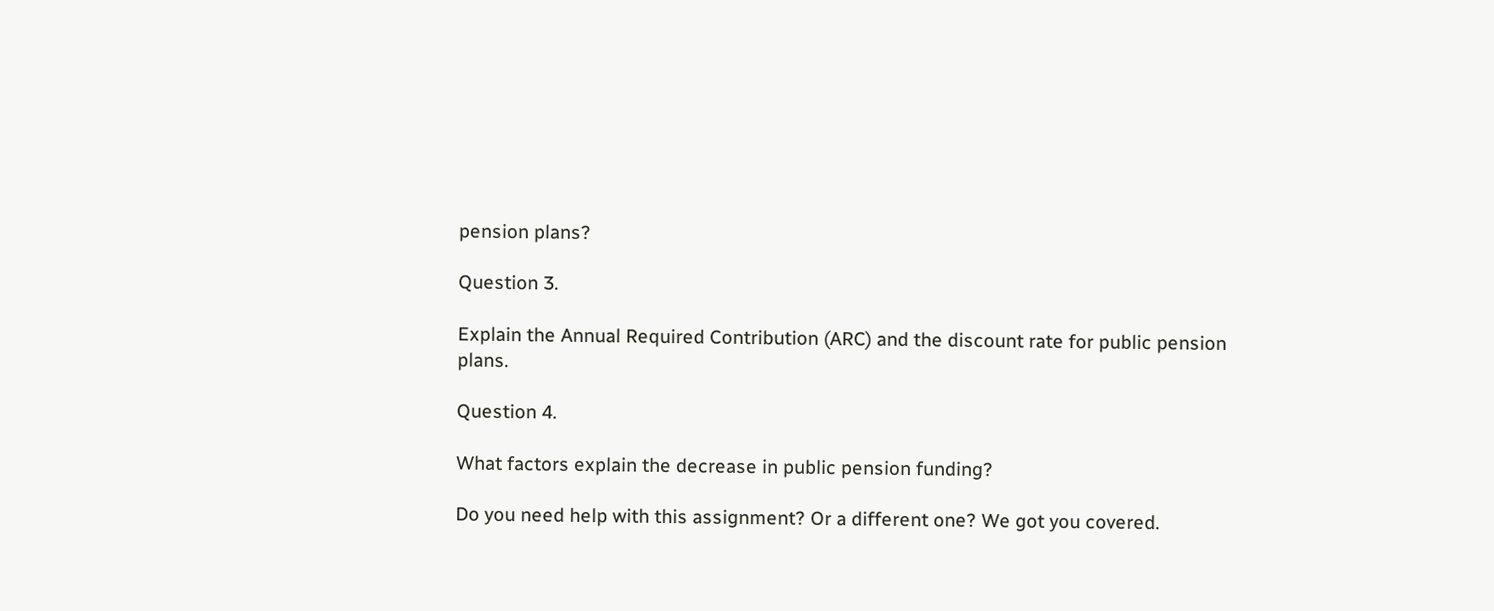pension plans?

Question 3.

Explain the Annual Required Contribution (ARC) and the discount rate for public pension plans.

Question 4.

What factors explain the decrease in public pension funding?

Do you need help with this assignment? Or a different one? We got you covered.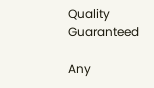Quality Guaranteed

Any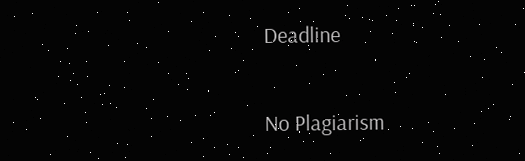Deadline

No Plagiarism